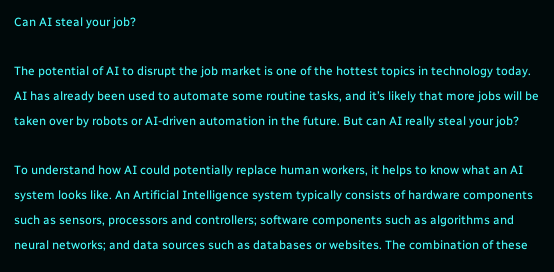Can AI steal your job?

The potential of AI to disrupt the job market is one of the hottest topics in technology today. AI has already been used to automate some routine tasks, and it’s likely that more jobs will be taken over by robots or AI-driven automation in the future. But can AI really steal your job?

To understand how AI could potentially replace human workers, it helps to know what an AI system looks like. An Artificial Intelligence system typically consists of hardware components such as sensors, processors and controllers; software components such as algorithms and neural networks; and data sources such as databases or websites. The combination of these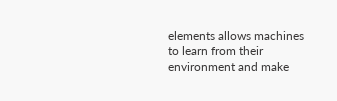elements allows machines to learn from their environment and make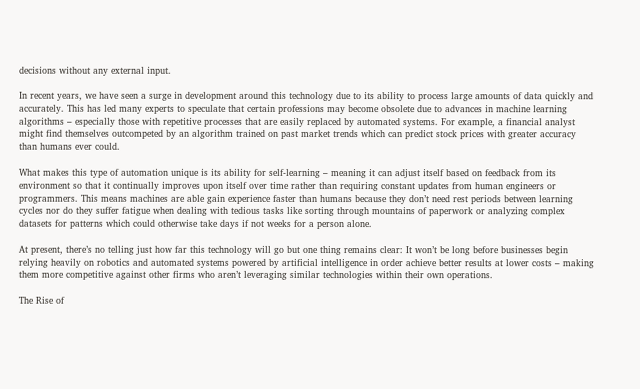decisions without any external input.

In recent years, we have seen a surge in development around this technology due to its ability to process large amounts of data quickly and accurately. This has led many experts to speculate that certain professions may become obsolete due to advances in machine learning algorithms – especially those with repetitive processes that are easily replaced by automated systems. For example, a financial analyst might find themselves outcompeted by an algorithm trained on past market trends which can predict stock prices with greater accuracy than humans ever could.

What makes this type of automation unique is its ability for self-learning – meaning it can adjust itself based on feedback from its environment so that it continually improves upon itself over time rather than requiring constant updates from human engineers or programmers. This means machines are able gain experience faster than humans because they don’t need rest periods between learning cycles nor do they suffer fatigue when dealing with tedious tasks like sorting through mountains of paperwork or analyzing complex datasets for patterns which could otherwise take days if not weeks for a person alone.

At present, there’s no telling just how far this technology will go but one thing remains clear: It won’t be long before businesses begin relying heavily on robotics and automated systems powered by artificial intelligence in order achieve better results at lower costs – making them more competitive against other firms who aren’t leveraging similar technologies within their own operations.

The Rise of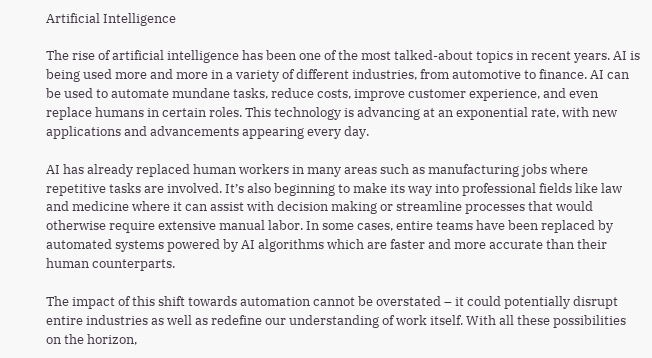Artificial Intelligence

The rise of artificial intelligence has been one of the most talked-about topics in recent years. AI is being used more and more in a variety of different industries, from automotive to finance. AI can be used to automate mundane tasks, reduce costs, improve customer experience, and even replace humans in certain roles. This technology is advancing at an exponential rate, with new applications and advancements appearing every day.

AI has already replaced human workers in many areas such as manufacturing jobs where repetitive tasks are involved. It’s also beginning to make its way into professional fields like law and medicine where it can assist with decision making or streamline processes that would otherwise require extensive manual labor. In some cases, entire teams have been replaced by automated systems powered by AI algorithms which are faster and more accurate than their human counterparts.

The impact of this shift towards automation cannot be overstated – it could potentially disrupt entire industries as well as redefine our understanding of work itself. With all these possibilities on the horizon,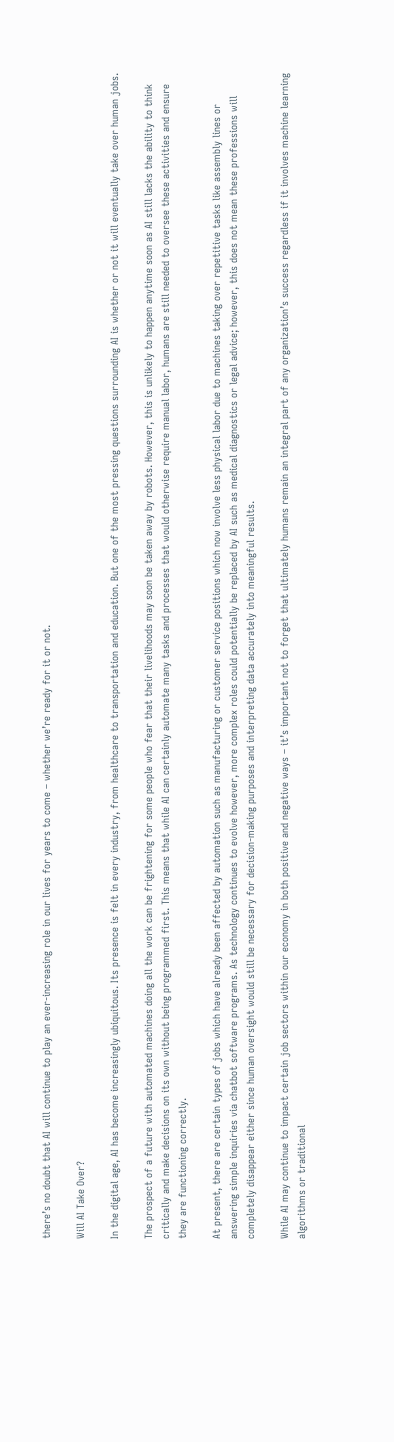there’s no doubt that AI will continue to play an ever-increasing role in our lives for years to come – whether we’re ready for it or not.

Will AI Take Over?

In the digital age, AI has become increasingly ubiquitous. Its presence is felt in every industry, from healthcare to transportation and education. But one of the most pressing questions surrounding AI is whether or not it will eventually take over human jobs.

The prospect of a future with automated machines doing all the work can be frightening for some people who fear that their livelihoods may soon be taken away by robots. However, this is unlikely to happen anytime soon as AI still lacks the ability to think critically and make decisions on its own without being programmed first. This means that while AI can certainly automate many tasks and processes that would otherwise require manual labor, humans are still needed to oversee these activities and ensure they are functioning correctly.

At present, there are certain types of jobs which have already been affected by automation such as manufacturing or customer service positions which now involve less physical labor due to machines taking over repetitive tasks like assembly lines or answering simple inquiries via chatbot software programs. As technology continues to evolve however, more complex roles could potentially be replaced by AI such as medical diagnostics or legal advice; however, this does not mean these professions will completely disappear either since human oversight would still be necessary for decision-making purposes and interpreting data accurately into meaningful results.

While AI may continue to impact certain job sectors within our economy in both positive and negative ways – it’s important not to forget that ultimately humans remain an integral part of any organization’s success regardless if it involves machine learning algorithms or traditional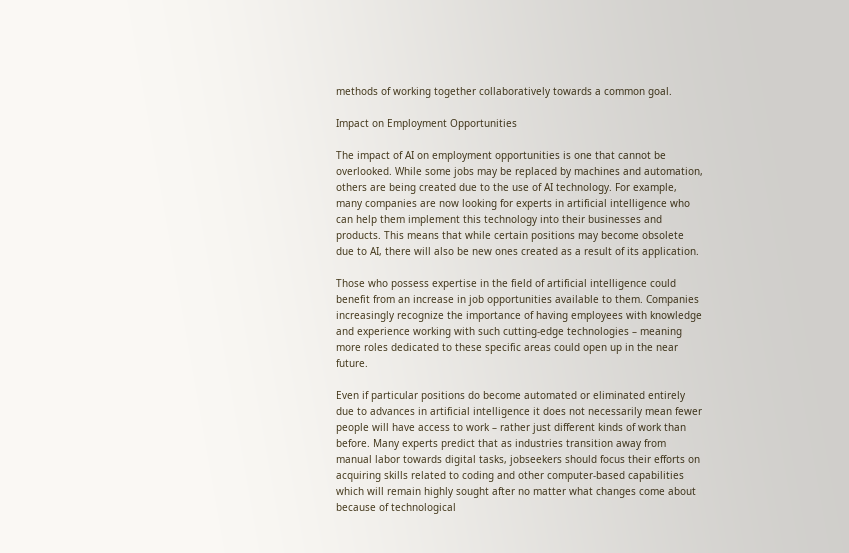methods of working together collaboratively towards a common goal.

Impact on Employment Opportunities

The impact of AI on employment opportunities is one that cannot be overlooked. While some jobs may be replaced by machines and automation, others are being created due to the use of AI technology. For example, many companies are now looking for experts in artificial intelligence who can help them implement this technology into their businesses and products. This means that while certain positions may become obsolete due to AI, there will also be new ones created as a result of its application.

Those who possess expertise in the field of artificial intelligence could benefit from an increase in job opportunities available to them. Companies increasingly recognize the importance of having employees with knowledge and experience working with such cutting-edge technologies – meaning more roles dedicated to these specific areas could open up in the near future.

Even if particular positions do become automated or eliminated entirely due to advances in artificial intelligence it does not necessarily mean fewer people will have access to work – rather just different kinds of work than before. Many experts predict that as industries transition away from manual labor towards digital tasks, jobseekers should focus their efforts on acquiring skills related to coding and other computer-based capabilities which will remain highly sought after no matter what changes come about because of technological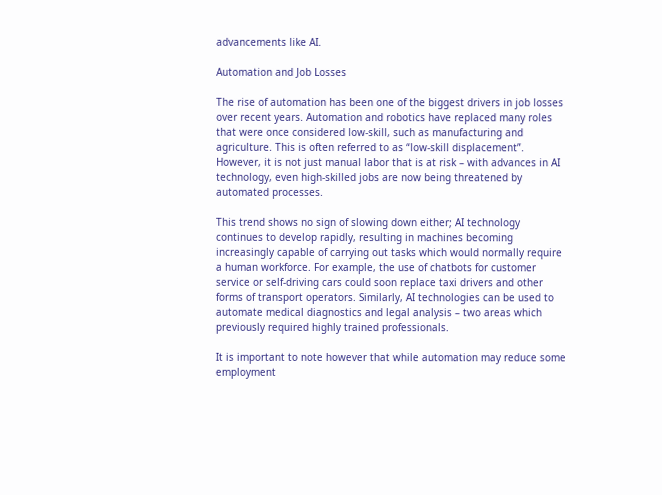advancements like AI.

Automation and Job Losses

The rise of automation has been one of the biggest drivers in job losses over recent years. Automation and robotics have replaced many roles that were once considered low-skill, such as manufacturing and agriculture. This is often referred to as “low-skill displacement”. However, it is not just manual labor that is at risk – with advances in AI technology, even high-skilled jobs are now being threatened by automated processes.

This trend shows no sign of slowing down either; AI technology continues to develop rapidly, resulting in machines becoming increasingly capable of carrying out tasks which would normally require a human workforce. For example, the use of chatbots for customer service or self-driving cars could soon replace taxi drivers and other forms of transport operators. Similarly, AI technologies can be used to automate medical diagnostics and legal analysis – two areas which previously required highly trained professionals.

It is important to note however that while automation may reduce some employment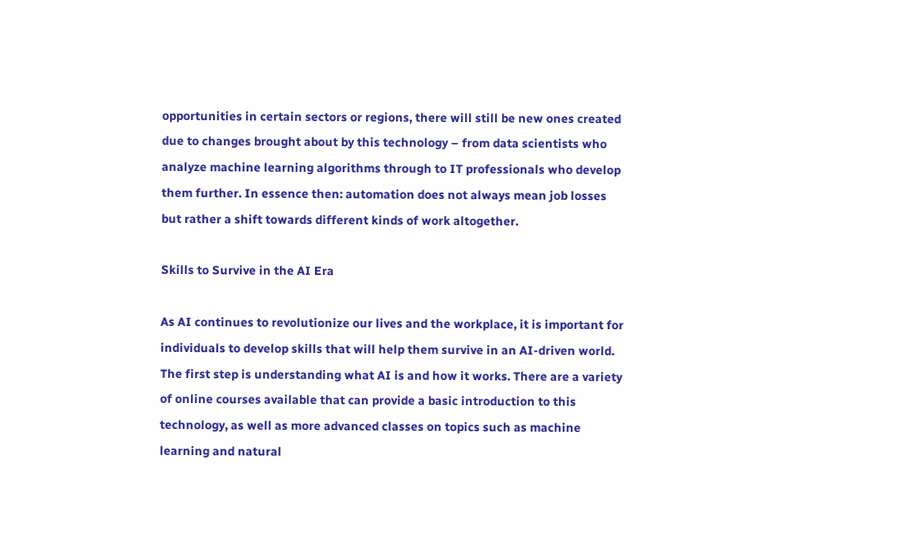opportunities in certain sectors or regions, there will still be new ones created due to changes brought about by this technology – from data scientists who analyze machine learning algorithms through to IT professionals who develop them further. In essence then: automation does not always mean job losses but rather a shift towards different kinds of work altogether.

Skills to Survive in the AI Era

As AI continues to revolutionize our lives and the workplace, it is important for individuals to develop skills that will help them survive in an AI-driven world. The first step is understanding what AI is and how it works. There are a variety of online courses available that can provide a basic introduction to this technology, as well as more advanced classes on topics such as machine learning and natural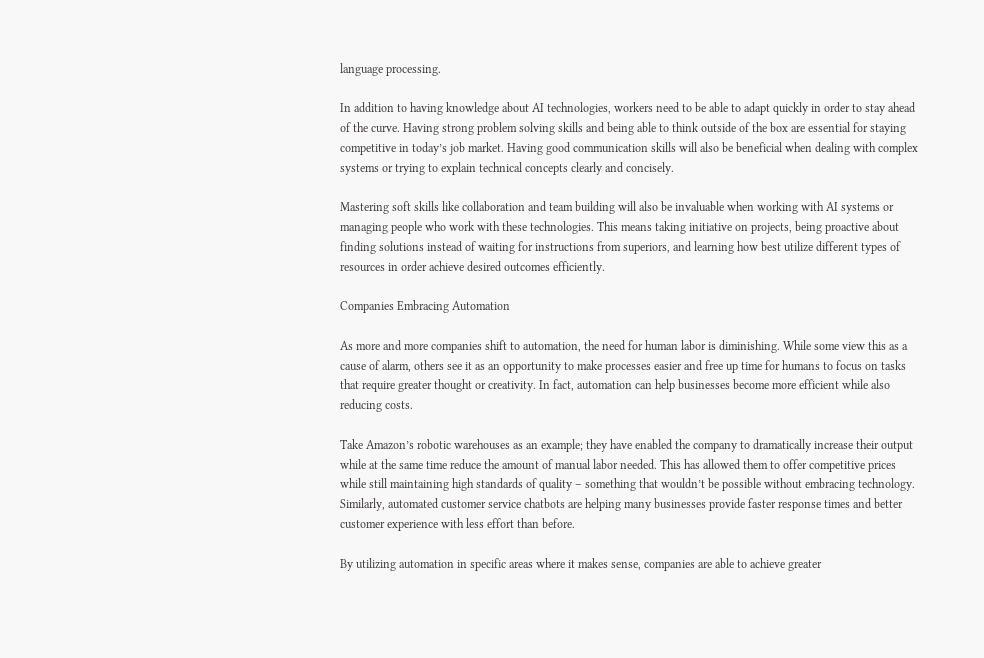language processing.

In addition to having knowledge about AI technologies, workers need to be able to adapt quickly in order to stay ahead of the curve. Having strong problem solving skills and being able to think outside of the box are essential for staying competitive in today’s job market. Having good communication skills will also be beneficial when dealing with complex systems or trying to explain technical concepts clearly and concisely.

Mastering soft skills like collaboration and team building will also be invaluable when working with AI systems or managing people who work with these technologies. This means taking initiative on projects, being proactive about finding solutions instead of waiting for instructions from superiors, and learning how best utilize different types of resources in order achieve desired outcomes efficiently.

Companies Embracing Automation

As more and more companies shift to automation, the need for human labor is diminishing. While some view this as a cause of alarm, others see it as an opportunity to make processes easier and free up time for humans to focus on tasks that require greater thought or creativity. In fact, automation can help businesses become more efficient while also reducing costs.

Take Amazon’s robotic warehouses as an example; they have enabled the company to dramatically increase their output while at the same time reduce the amount of manual labor needed. This has allowed them to offer competitive prices while still maintaining high standards of quality – something that wouldn’t be possible without embracing technology. Similarly, automated customer service chatbots are helping many businesses provide faster response times and better customer experience with less effort than before.

By utilizing automation in specific areas where it makes sense, companies are able to achieve greater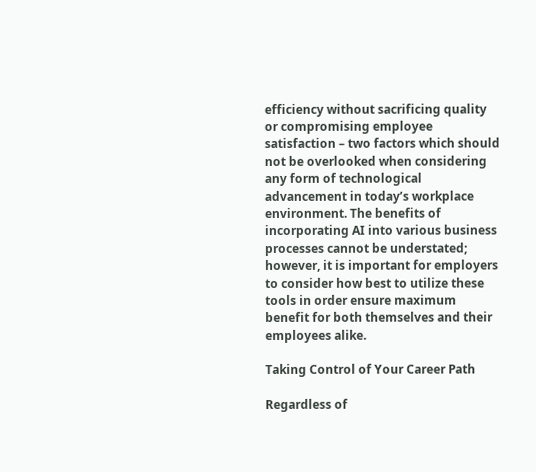efficiency without sacrificing quality or compromising employee satisfaction – two factors which should not be overlooked when considering any form of technological advancement in today’s workplace environment. The benefits of incorporating AI into various business processes cannot be understated; however, it is important for employers to consider how best to utilize these tools in order ensure maximum benefit for both themselves and their employees alike.

Taking Control of Your Career Path

Regardless of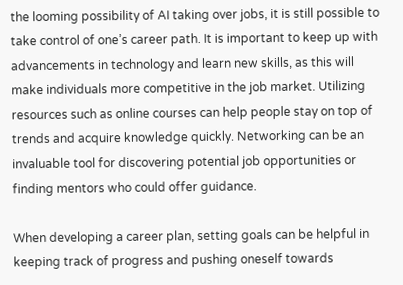the looming possibility of AI taking over jobs, it is still possible to take control of one’s career path. It is important to keep up with advancements in technology and learn new skills, as this will make individuals more competitive in the job market. Utilizing resources such as online courses can help people stay on top of trends and acquire knowledge quickly. Networking can be an invaluable tool for discovering potential job opportunities or finding mentors who could offer guidance.

When developing a career plan, setting goals can be helpful in keeping track of progress and pushing oneself towards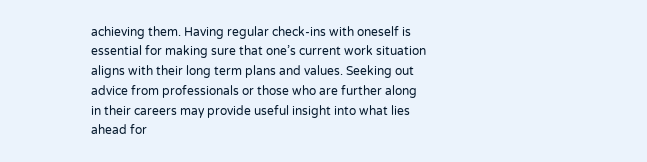achieving them. Having regular check-ins with oneself is essential for making sure that one’s current work situation aligns with their long term plans and values. Seeking out advice from professionals or those who are further along in their careers may provide useful insight into what lies ahead for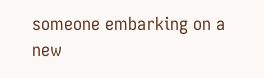someone embarking on a new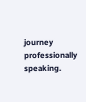journey professionally speaking.